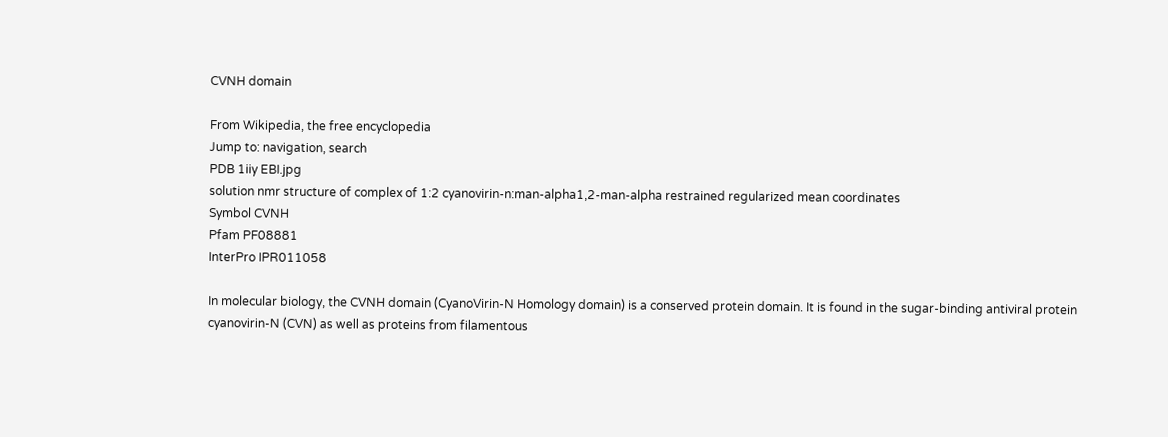CVNH domain

From Wikipedia, the free encyclopedia
Jump to: navigation, search
PDB 1iiy EBI.jpg
solution nmr structure of complex of 1:2 cyanovirin-n:man-alpha1,2-man-alpha restrained regularized mean coordinates
Symbol CVNH
Pfam PF08881
InterPro IPR011058

In molecular biology, the CVNH domain (CyanoVirin-N Homology domain) is a conserved protein domain. It is found in the sugar-binding antiviral protein cyanovirin-N (CVN) as well as proteins from filamentous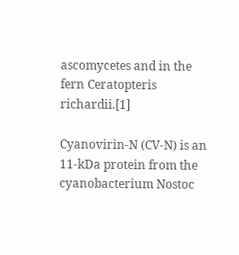ascomycetes and in the fern Ceratopteris richardii.[1]

Cyanovirin-N (CV-N) is an 11-kDa protein from the cyanobacterium Nostoc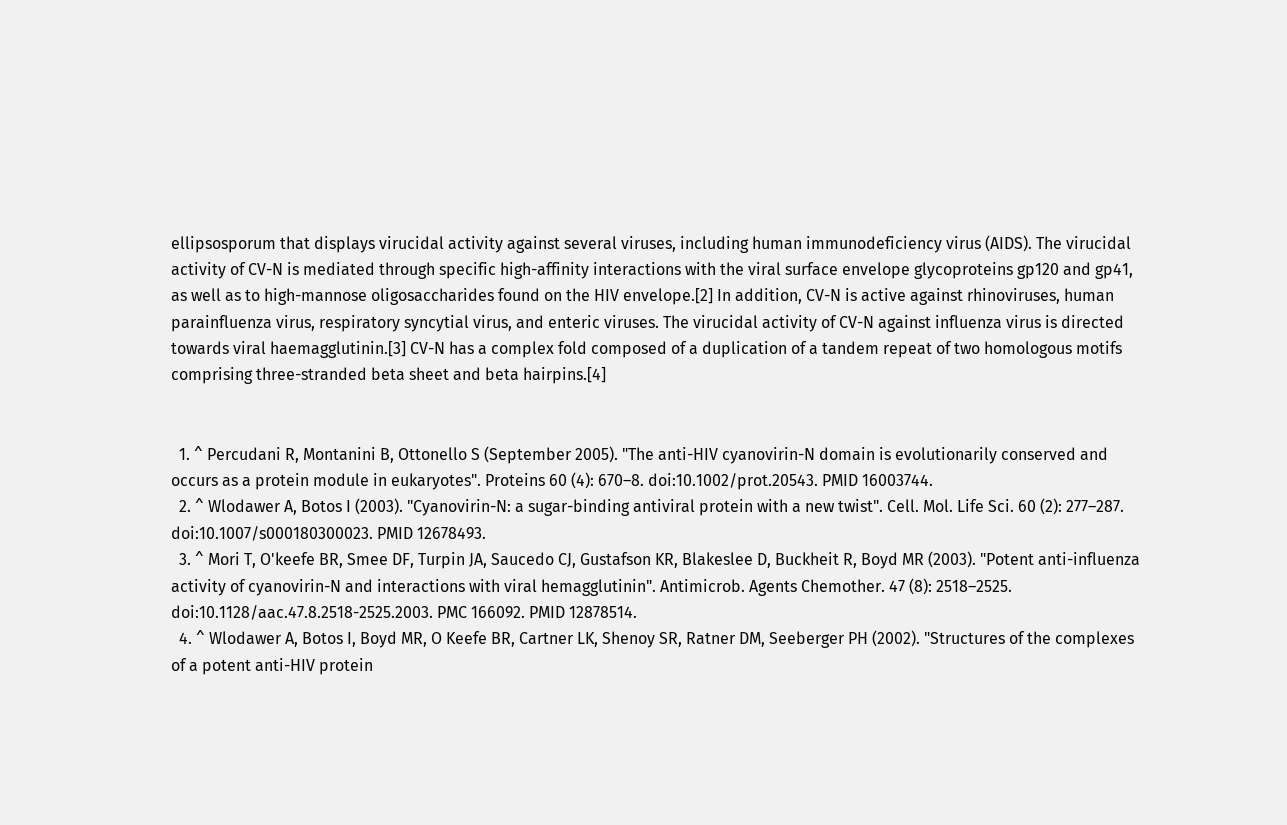ellipsosporum that displays virucidal activity against several viruses, including human immunodeficiency virus (AIDS). The virucidal activity of CV-N is mediated through specific high-affinity interactions with the viral surface envelope glycoproteins gp120 and gp41, as well as to high-mannose oligosaccharides found on the HIV envelope.[2] In addition, CV-N is active against rhinoviruses, human parainfluenza virus, respiratory syncytial virus, and enteric viruses. The virucidal activity of CV-N against influenza virus is directed towards viral haemagglutinin.[3] CV-N has a complex fold composed of a duplication of a tandem repeat of two homologous motifs comprising three-stranded beta sheet and beta hairpins.[4]


  1. ^ Percudani R, Montanini B, Ottonello S (September 2005). "The anti-HIV cyanovirin-N domain is evolutionarily conserved and occurs as a protein module in eukaryotes". Proteins 60 (4): 670–8. doi:10.1002/prot.20543. PMID 16003744.
  2. ^ Wlodawer A, Botos I (2003). "Cyanovirin-N: a sugar-binding antiviral protein with a new twist". Cell. Mol. Life Sci. 60 (2): 277–287. doi:10.1007/s000180300023. PMID 12678493.
  3. ^ Mori T, O'keefe BR, Smee DF, Turpin JA, Saucedo CJ, Gustafson KR, Blakeslee D, Buckheit R, Boyd MR (2003). "Potent anti-influenza activity of cyanovirin-N and interactions with viral hemagglutinin". Antimicrob. Agents Chemother. 47 (8): 2518–2525. doi:10.1128/aac.47.8.2518-2525.2003. PMC 166092. PMID 12878514.
  4. ^ Wlodawer A, Botos I, Boyd MR, O Keefe BR, Cartner LK, Shenoy SR, Ratner DM, Seeberger PH (2002). "Structures of the complexes of a potent anti-HIV protein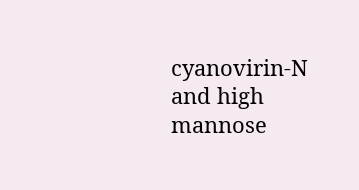cyanovirin-N and high mannose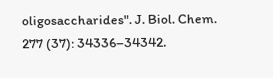oligosaccharides". J. Biol. Chem. 277 (37): 34336–34342.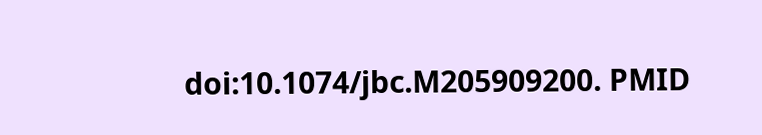doi:10.1074/jbc.M205909200. PMID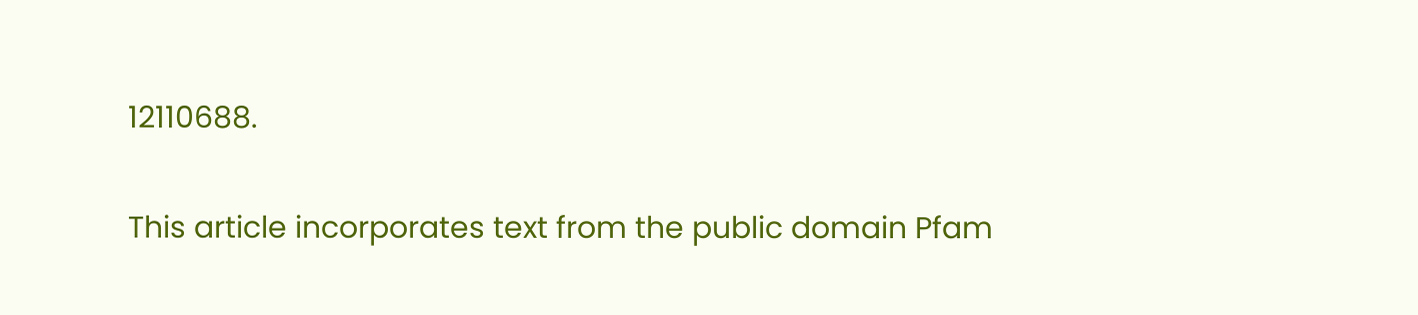12110688.

This article incorporates text from the public domain Pfam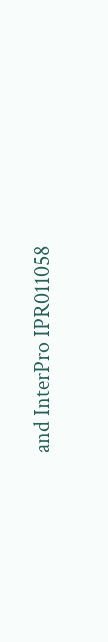and InterPro IPR011058